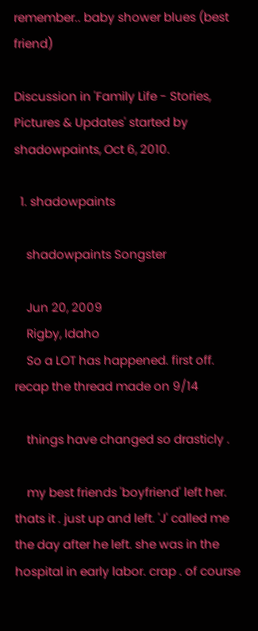remember.. baby shower blues (best friend)

Discussion in 'Family Life - Stories, Pictures & Updates' started by shadowpaints, Oct 6, 2010.

  1. shadowpaints

    shadowpaints Songster

    Jun 20, 2009
    Rigby, Idaho
    So a LOT has happened. first off. recap the thread made on 9/14

    things have changed so drasticly .

    my best friends 'boyfriend' left her. thats it . just up and left. 'J' called me the day after he left. she was in the hospital in early labor. crap . of course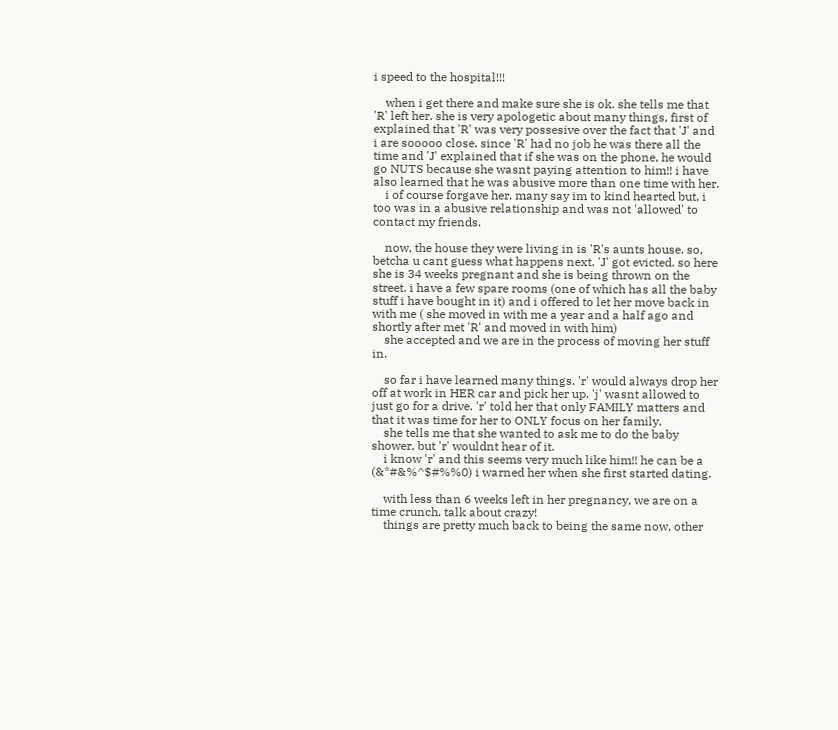i speed to the hospital!!!

    when i get there and make sure she is ok. she tells me that 'R' left her. she is very apologetic about many things, first of explained that 'R' was very possesive over the fact that 'J' and i are sooooo close. since 'R' had no job he was there all the time and 'J' explained that if she was on the phone, he would go NUTS because she wasnt paying attention to him!! i have also learned that he was abusive more than one time with her.
    i of course forgave her. many say im to kind hearted but, i too was in a abusive relationship and was not 'allowed' to contact my friends.

    now, the house they were living in is 'R's aunts house. so, betcha u cant guess what happens next. 'J' got evicted. so here she is 34 weeks pregnant and she is being thrown on the street. i have a few spare rooms (one of which has all the baby stuff i have bought in it) and i offered to let her move back in with me ( she moved in with me a year and a half ago and shortly after met 'R' and moved in with him)
    she accepted and we are in the process of moving her stuff in.

    so far i have learned many things. 'r' would always drop her off at work in HER car and pick her up. 'j' wasnt allowed to just go for a drive. 'r' told her that only FAMILY matters and that it was time for her to ONLY focus on her family.
    she tells me that she wanted to ask me to do the baby shower, but 'r' wouldnt hear of it.
    i know 'r' and this seems very much like him!! he can be a (&*#&%^$#%%0) i warned her when she first started dating.

    with less than 6 weeks left in her pregnancy, we are on a time crunch. talk about crazy!
    things are pretty much back to being the same now, other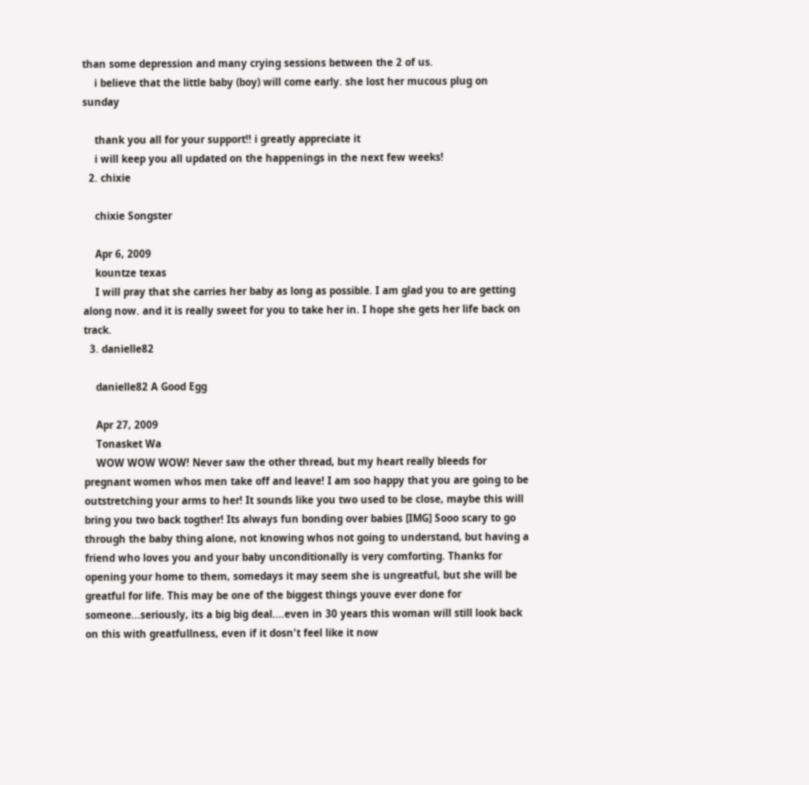than some depression and many crying sessions between the 2 of us.
    i believe that the little baby (boy) will come early. she lost her mucous plug on sunday

    thank you all for your support!! i greatly appreciate it
    i will keep you all updated on the happenings in the next few weeks!
  2. chixie

    chixie Songster

    Apr 6, 2009
    kountze texas
    I will pray that she carries her baby as long as possible. I am glad you to are getting along now. and it is really sweet for you to take her in. I hope she gets her life back on track.
  3. danielle82

    danielle82 A Good Egg

    Apr 27, 2009
    Tonasket Wa
    WOW WOW WOW! Never saw the other thread, but my heart really bleeds for pregnant women whos men take off and leave! I am soo happy that you are going to be outstretching your arms to her! It sounds like you two used to be close, maybe this will bring you two back togther! Its always fun bonding over babies [IMG] Sooo scary to go through the baby thing alone, not knowing whos not going to understand, but having a friend who loves you and your baby unconditionally is very comforting. Thanks for opening your home to them, somedays it may seem she is ungreatful, but she will be greatful for life. This may be one of the biggest things youve ever done for someone...seriously, its a big big deal....even in 30 years this woman will still look back on this with greatfullness, even if it dosn't feel like it now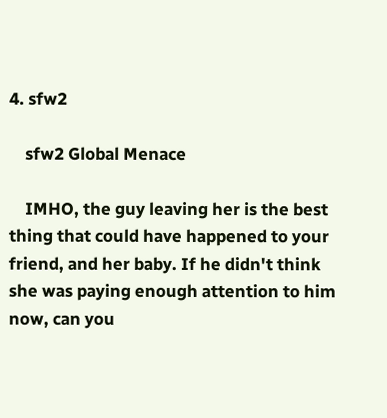4. sfw2

    sfw2 Global Menace

    IMHO, the guy leaving her is the best thing that could have happened to your friend, and her baby. If he didn't think she was paying enough attention to him now, can you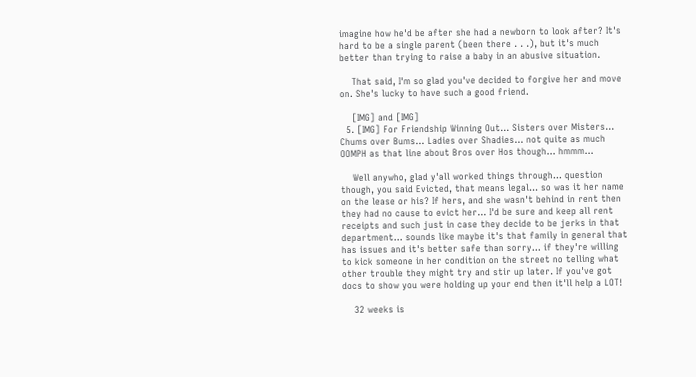imagine how he'd be after she had a newborn to look after? It's hard to be a single parent (been there . . .), but it's much better than trying to raise a baby in an abusive situation.

    That said, I'm so glad you've decided to forgive her and move on. She's lucky to have such a good friend.

    [IMG] and [IMG]
  5. [IMG] For Friendship Winning Out... Sisters over Misters... Chums over Bums... Ladies over Shadies... not quite as much OOMPH as that line about Bros over Hos though... hmmm...

    Well anywho, glad y'all worked things through... question though, you said Evicted, that means legal... so was it her name on the lease or his? If hers, and she wasn't behind in rent then they had no cause to evict her... I'd be sure and keep all rent receipts and such just in case they decide to be jerks in that department... sounds like maybe it's that family in general that has issues and it's better safe than sorry... if they're willing to kick someone in her condition on the street no telling what other trouble they might try and stir up later. If you've got docs to show you were holding up your end then it'll help a LOT!

    32 weeks is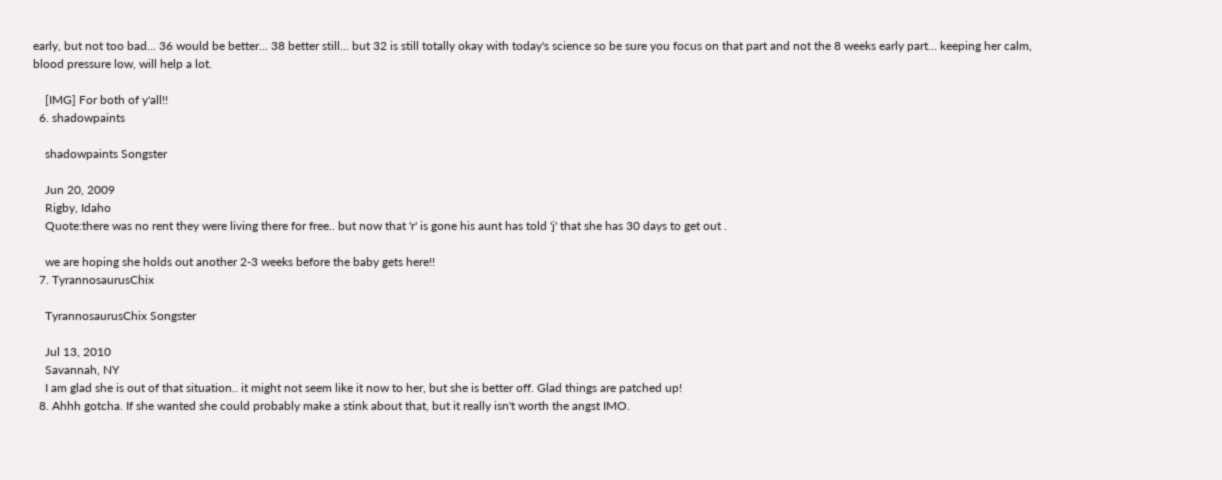early, but not too bad... 36 would be better... 38 better still... but 32 is still totally okay with today's science so be sure you focus on that part and not the 8 weeks early part... keeping her calm, blood pressure low, will help a lot.

    [IMG] For both of y'all!!
  6. shadowpaints

    shadowpaints Songster

    Jun 20, 2009
    Rigby, Idaho
    Quote:there was no rent they were living there for free.. but now that 'r' is gone his aunt has told 'j' that she has 30 days to get out .

    we are hoping she holds out another 2-3 weeks before the baby gets here!!
  7. TyrannosaurusChix

    TyrannosaurusChix Songster

    Jul 13, 2010
    Savannah, NY
    I am glad she is out of that situation.. it might not seem like it now to her, but she is better off. Glad things are patched up!
  8. Ahhh gotcha. If she wanted she could probably make a stink about that, but it really isn't worth the angst IMO.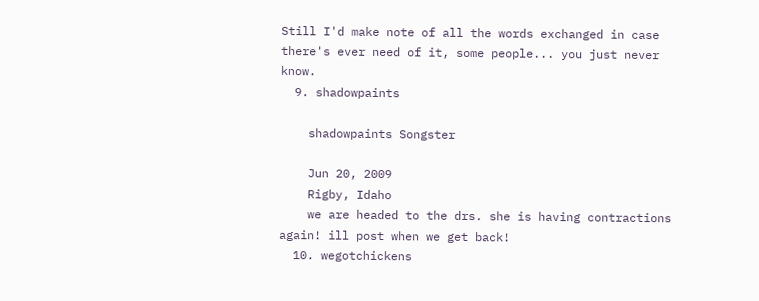Still I'd make note of all the words exchanged in case there's ever need of it, some people... you just never know.
  9. shadowpaints

    shadowpaints Songster

    Jun 20, 2009
    Rigby, Idaho
    we are headed to the drs. she is having contractions again! ill post when we get back!
  10. wegotchickens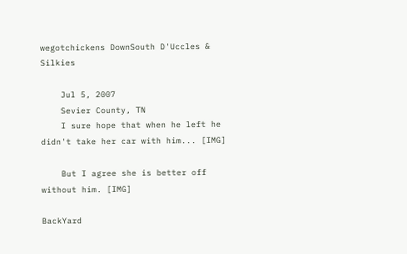wegotchickens DownSouth D'Uccles & Silkies

    Jul 5, 2007
    Sevier County, TN
    I sure hope that when he left he didn't take her car with him... [IMG]

    But I agree she is better off without him. [IMG]

BackYard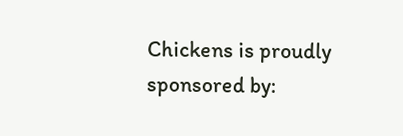Chickens is proudly sponsored by: